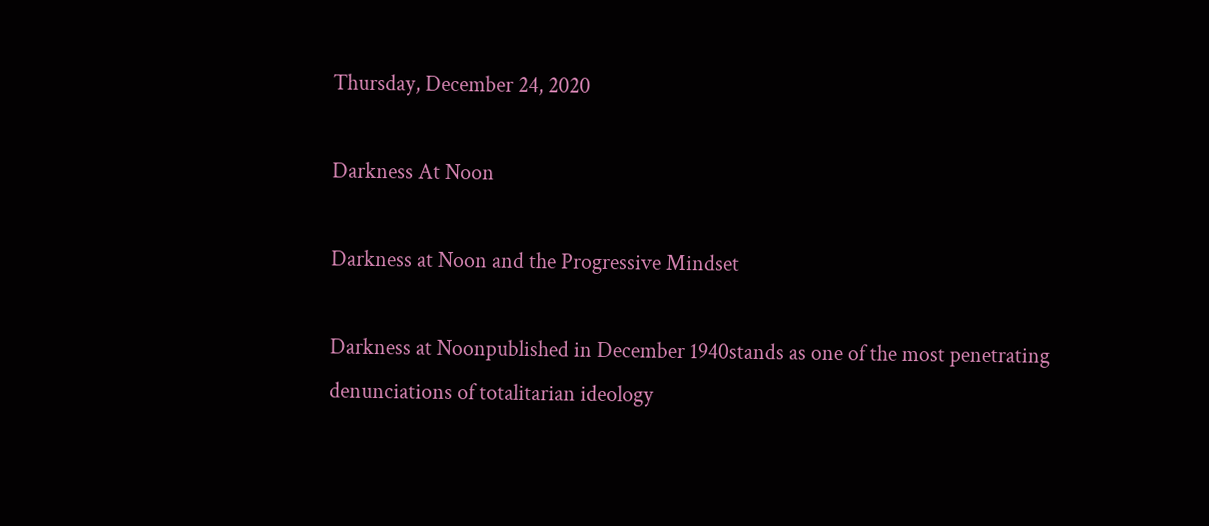Thursday, December 24, 2020

Darkness At Noon

Darkness at Noon and the Progressive Mindset

Darkness at Noonpublished in December 1940stands as one of the most penetrating denunciations of totalitarian ideology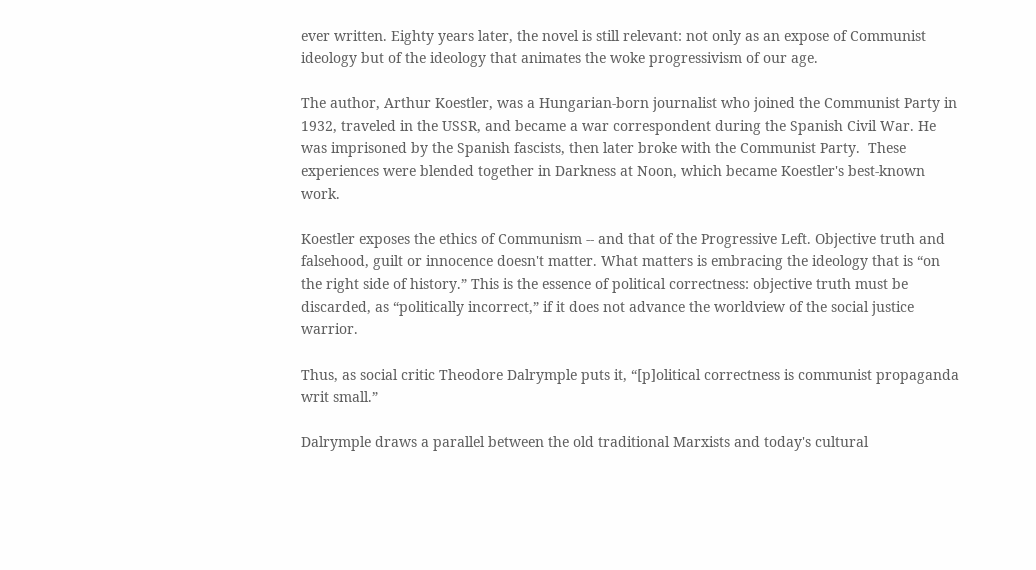ever written. Eighty years later, the novel is still relevant: not only as an expose of Communist ideology but of the ideology that animates the woke progressivism of our age.

The author, Arthur Koestler, was a Hungarian-born journalist who joined the Communist Party in 1932, traveled in the USSR, and became a war correspondent during the Spanish Civil War. He was imprisoned by the Spanish fascists, then later broke with the Communist Party.  These experiences were blended together in Darkness at Noon, which became Koestler's best-known work.

Koestler exposes the ethics of Communism -- and that of the Progressive Left. Objective truth and falsehood, guilt or innocence doesn't matter. What matters is embracing the ideology that is “on the right side of history.” This is the essence of political correctness: objective truth must be discarded, as “politically incorrect,” if it does not advance the worldview of the social justice warrior.

Thus, as social critic Theodore Dalrymple puts it, “[p]olitical correctness is communist propaganda writ small.”

Dalrymple draws a parallel between the old traditional Marxists and today's cultural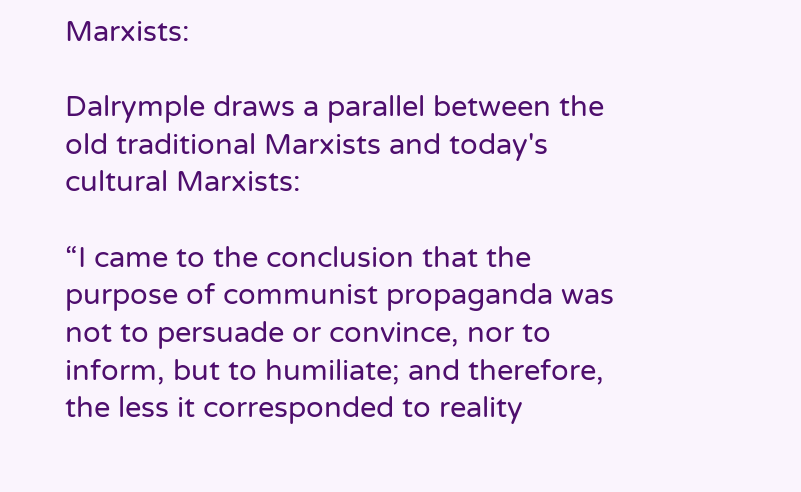Marxists:

Dalrymple draws a parallel between the old traditional Marxists and today's cultural Marxists:

“I came to the conclusion that the purpose of communist propaganda was not to persuade or convince, nor to inform, but to humiliate; and therefore, the less it corresponded to reality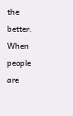the better. When people are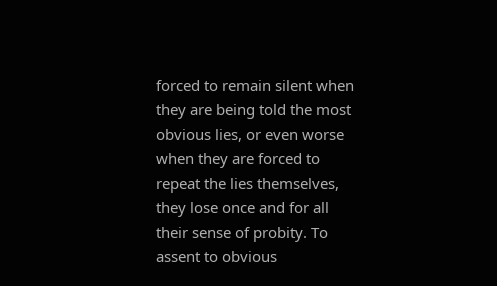forced to remain silent when they are being told the most obvious lies, or even worse when they are forced to repeat the lies themselves, they lose once and for all their sense of probity. To assent to obvious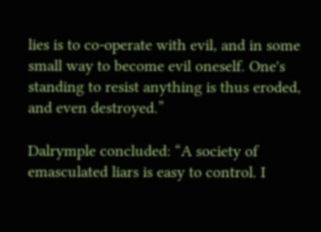lies is to co-operate with evil, and in some small way to become evil oneself. One's standing to resist anything is thus eroded, and even destroyed.”

Dalrymple concluded: “A society of emasculated liars is easy to control. I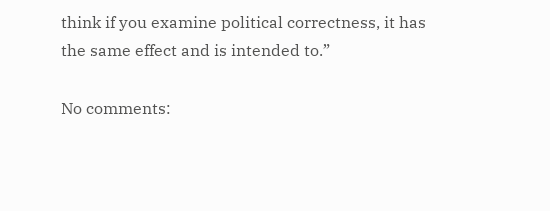think if you examine political correctness, it has the same effect and is intended to.”

No comments: